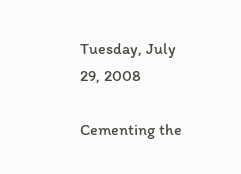Tuesday, July 29, 2008

Cementing the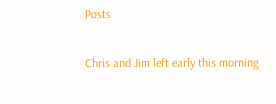Posts

Chris and Jim left early this morning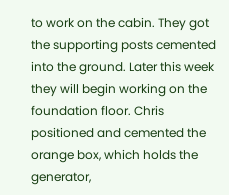to work on the cabin. They got the supporting posts cemented into the ground. Later this week they will begin working on the foundation floor. Chris positioned and cemented the orange box, which holds the generator,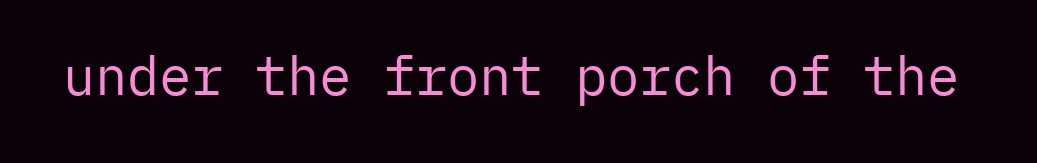under the front porch of the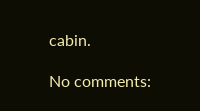cabin.

No comments: